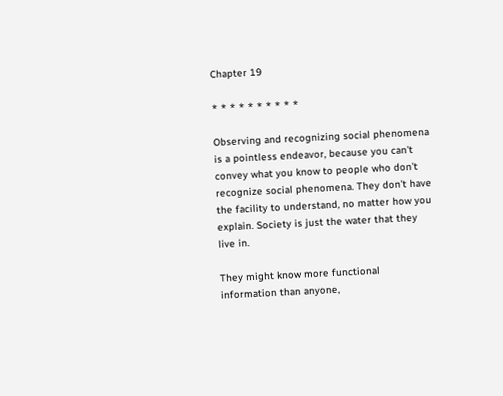Chapter 19

* * * * * * * * * *

Observing and recognizing social phenomena is a pointless endeavor, because you can't convey what you know to people who don't recognize social phenomena. They don't have the facility to understand, no matter how you explain. Society is just the water that they live in.

They might know more functional information than anyone,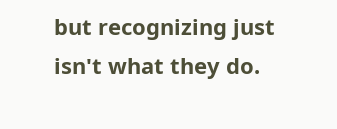but recognizing just isn't what they do.